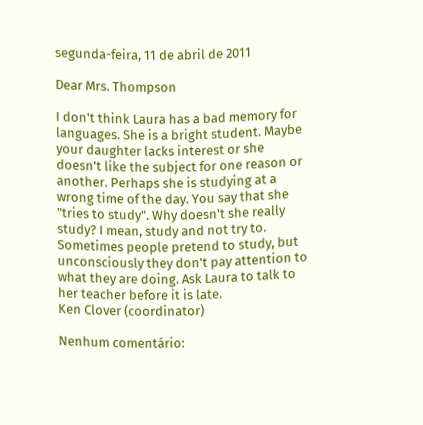segunda-feira, 11 de abril de 2011

Dear Mrs. Thompson

I don't think Laura has a bad memory for languages. She is a bright student. Maybe your daughter lacks interest or she doesn't like the subject for one reason or another. Perhaps she is studying at a wrong time of the day. You say that she "tries to study". Why doesn't she really study? I mean, study and not try to. Sometimes people pretend to study, but unconsciously they don't pay attention to what they are doing. Ask Laura to talk to her teacher before it is late.
Ken Clover (coordinator)

Nenhum comentário: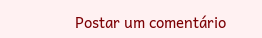Postar um comentário